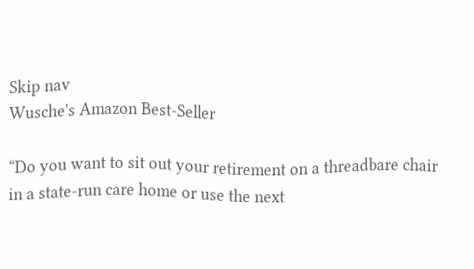Skip nav
Wusche's Amazon Best-Seller

“Do you want to sit out your retirement on a threadbare chair in a state-run care home or use the next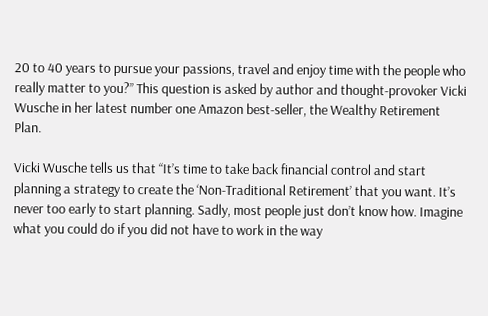20 to 40 years to pursue your passions, travel and enjoy time with the people who really matter to you?” This question is asked by author and thought-provoker Vicki Wusche in her latest number one Amazon best-seller, the Wealthy Retirement Plan.

Vicki Wusche tells us that “It’s time to take back financial control and start planning a strategy to create the ‘Non-Traditional Retirement’ that you want. It’s never too early to start planning. Sadly, most people just don’t know how. Imagine what you could do if you did not have to work in the way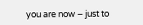you are now – just to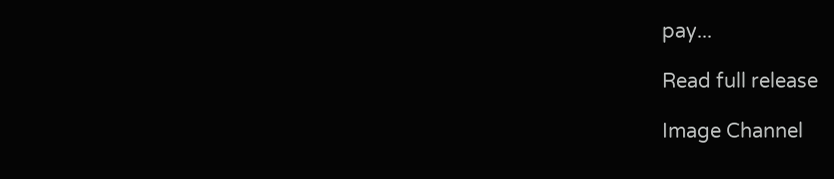pay...

Read full release

Image Channel